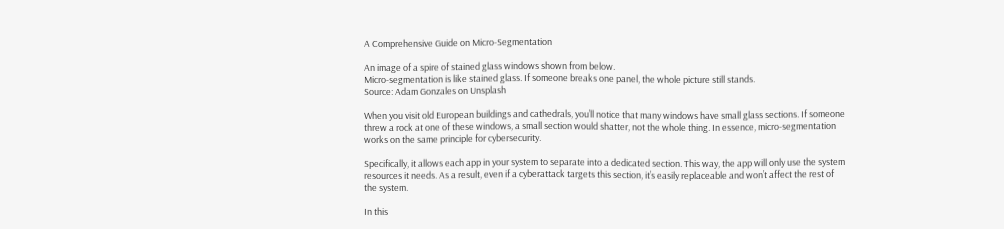A Comprehensive Guide on Micro-Segmentation

An image of a spire of stained glass windows shown from below.
Micro-segmentation is like stained glass. If someone breaks one panel, the whole picture still stands.
Source: Adam Gonzales on Unsplash

When you visit old European buildings and cathedrals, you’ll notice that many windows have small glass sections. If someone threw a rock at one of these windows, a small section would shatter, not the whole thing. In essence, micro-segmentation works on the same principle for cybersecurity.

Specifically, it allows each app in your system to separate into a dedicated section. This way, the app will only use the system resources it needs. As a result, even if a cyberattack targets this section, it’s easily replaceable and won’t affect the rest of the system.

In this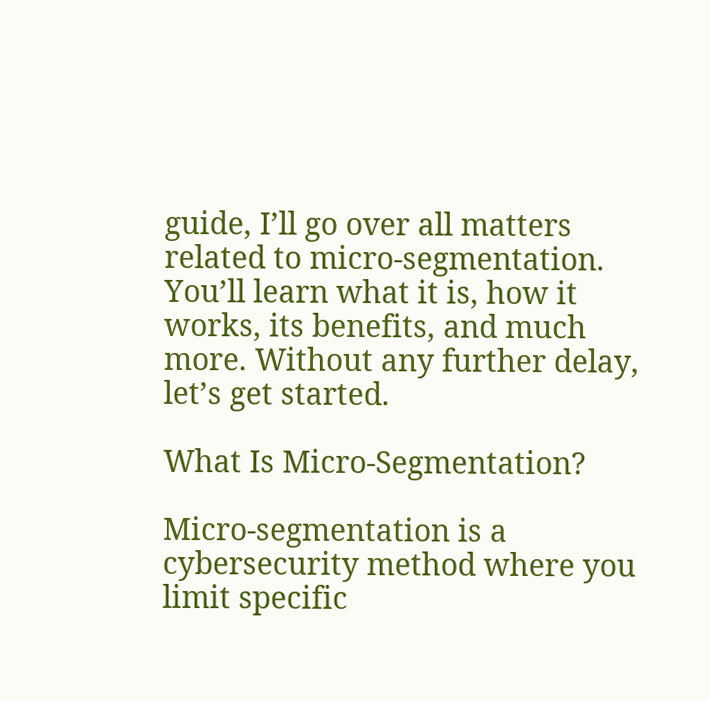guide, I’ll go over all matters related to micro-segmentation. You’ll learn what it is, how it works, its benefits, and much more. Without any further delay, let’s get started.

What Is Micro-Segmentation?

Micro-segmentation is a cybersecurity method where you limit specific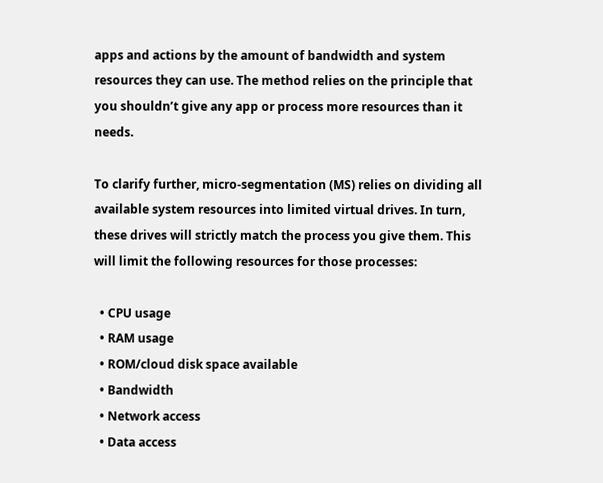apps and actions by the amount of bandwidth and system resources they can use. The method relies on the principle that you shouldn’t give any app or process more resources than it needs.

To clarify further, micro-segmentation (MS) relies on dividing all available system resources into limited virtual drives. In turn, these drives will strictly match the process you give them. This will limit the following resources for those processes:

  • CPU usage
  • RAM usage
  • ROM/cloud disk space available
  • Bandwidth
  • Network access
  • Data access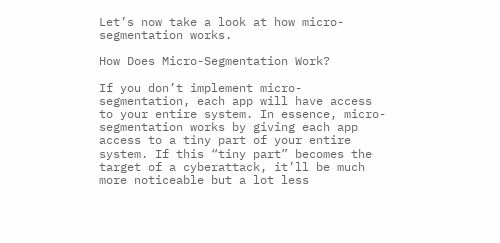Let’s now take a look at how micro-segmentation works.

How Does Micro-Segmentation Work?

If you don’t implement micro-segmentation, each app will have access to your entire system. In essence, micro-segmentation works by giving each app access to a tiny part of your entire system. If this “tiny part” becomes the target of a cyberattack, it’ll be much more noticeable but a lot less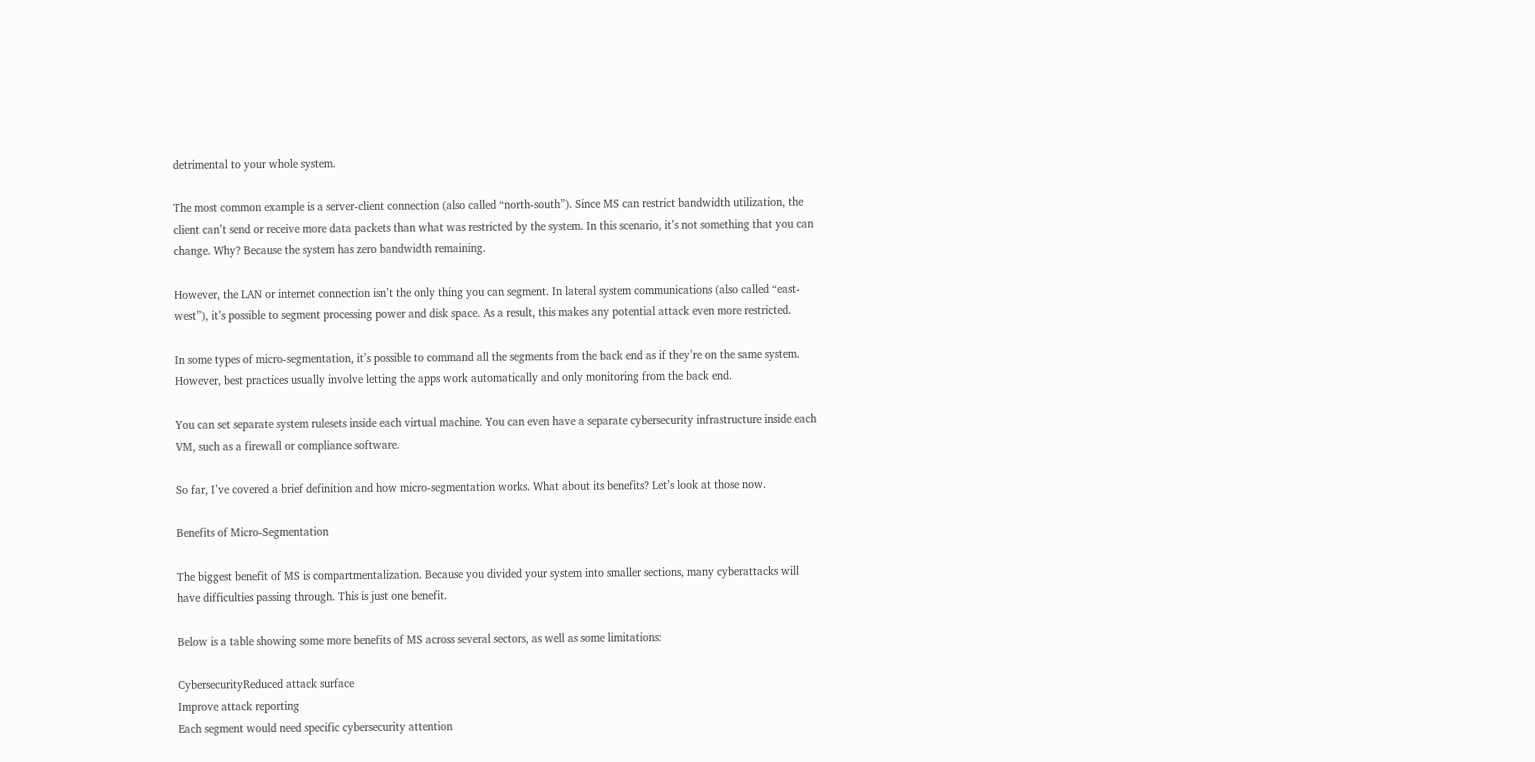detrimental to your whole system.

The most common example is a server-client connection (also called “north-south”). Since MS can restrict bandwidth utilization, the client can’t send or receive more data packets than what was restricted by the system. In this scenario, it’s not something that you can change. Why? Because the system has zero bandwidth remaining.

However, the LAN or internet connection isn’t the only thing you can segment. In lateral system communications (also called “east-west”), it’s possible to segment processing power and disk space. As a result, this makes any potential attack even more restricted.

In some types of micro-segmentation, it’s possible to command all the segments from the back end as if they’re on the same system. However, best practices usually involve letting the apps work automatically and only monitoring from the back end.

You can set separate system rulesets inside each virtual machine. You can even have a separate cybersecurity infrastructure inside each VM, such as a firewall or compliance software.

So far, I’ve covered a brief definition and how micro-segmentation works. What about its benefits? Let’s look at those now.

Benefits of Micro-Segmentation

The biggest benefit of MS is compartmentalization. Because you divided your system into smaller sections, many cyberattacks will have difficulties passing through. This is just one benefit.

Below is a table showing some more benefits of MS across several sectors, as well as some limitations:

CybersecurityReduced attack surface
Improve attack reporting
Each segment would need specific cybersecurity attention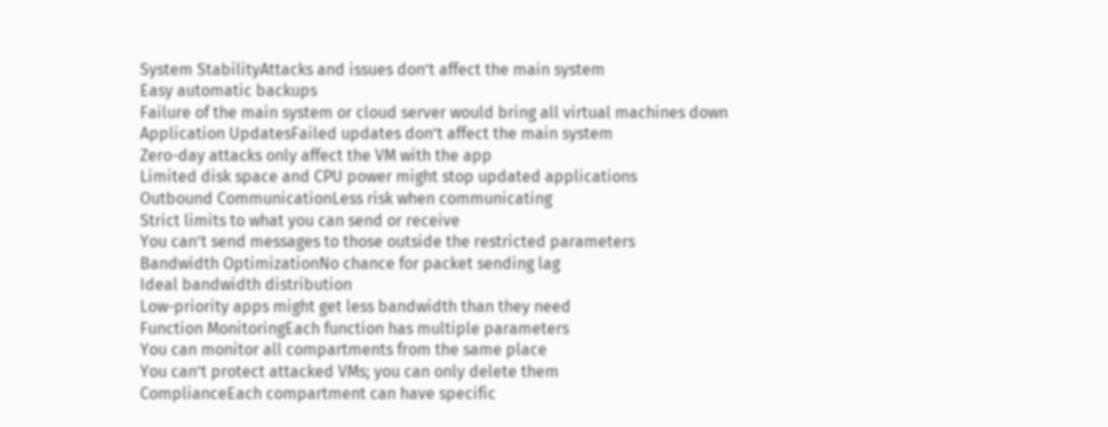System StabilityAttacks and issues don’t affect the main system
Easy automatic backups
Failure of the main system or cloud server would bring all virtual machines down
Application UpdatesFailed updates don’t affect the main system
Zero-day attacks only affect the VM with the app
Limited disk space and CPU power might stop updated applications
Outbound CommunicationLess risk when communicating
Strict limits to what you can send or receive
You can’t send messages to those outside the restricted parameters
Bandwidth OptimizationNo chance for packet sending lag
Ideal bandwidth distribution
Low-priority apps might get less bandwidth than they need
Function MonitoringEach function has multiple parameters
You can monitor all compartments from the same place
You can’t protect attacked VMs; you can only delete them
ComplianceEach compartment can have specific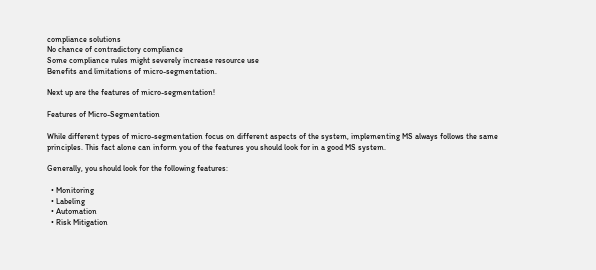compliance solutions
No chance of contradictory compliance
Some compliance rules might severely increase resource use
Benefits and limitations of micro-segmentation.

Next up are the features of micro-segmentation!

Features of Micro-Segmentation

While different types of micro-segmentation focus on different aspects of the system, implementing MS always follows the same principles. This fact alone can inform you of the features you should look for in a good MS system.

Generally, you should look for the following features:

  • Monitoring
  • Labeling
  • Automation
  • Risk Mitigation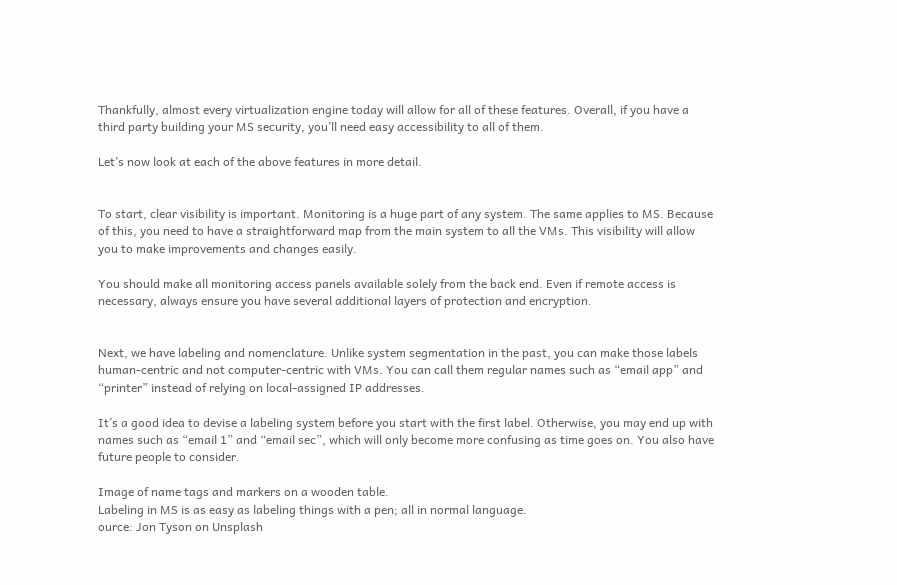Thankfully, almost every virtualization engine today will allow for all of these features. Overall, if you have a third party building your MS security, you’ll need easy accessibility to all of them.

Let’s now look at each of the above features in more detail.


To start, clear visibility is important. Monitoring is a huge part of any system. The same applies to MS. Because of this, you need to have a straightforward map from the main system to all the VMs. This visibility will allow you to make improvements and changes easily.

You should make all monitoring access panels available solely from the back end. Even if remote access is necessary, always ensure you have several additional layers of protection and encryption.


Next, we have labeling and nomenclature. Unlike system segmentation in the past, you can make those labels human-centric and not computer-centric with VMs. You can call them regular names such as “email app” and “printer” instead of relying on local-assigned IP addresses.

It’s a good idea to devise a labeling system before you start with the first label. Otherwise, you may end up with names such as “email 1” and “email sec”, which will only become more confusing as time goes on. You also have future people to consider.

Image of name tags and markers on a wooden table.
Labeling in MS is as easy as labeling things with a pen; all in normal language.
ource: Jon Tyson on Unsplash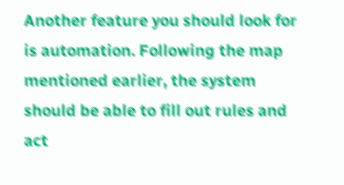Another feature you should look for is automation. Following the map mentioned earlier, the system should be able to fill out rules and act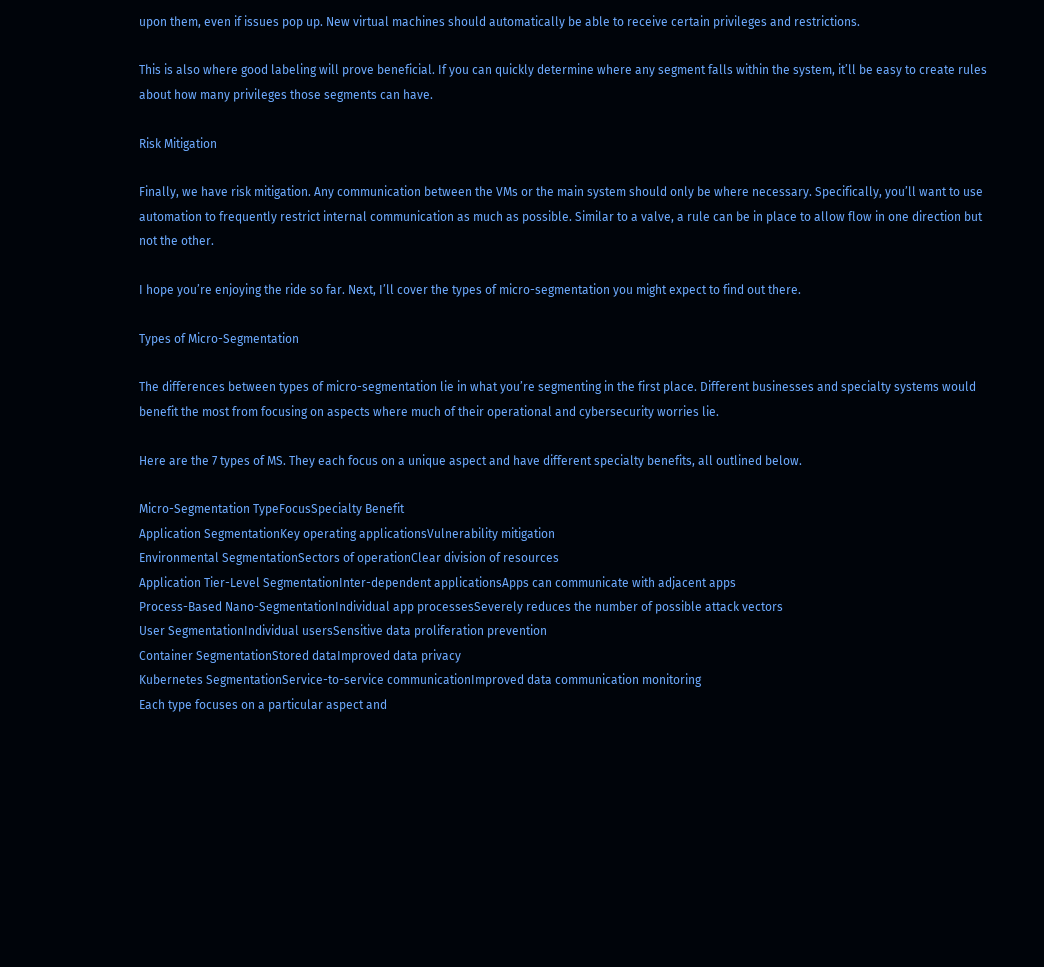upon them, even if issues pop up. New virtual machines should automatically be able to receive certain privileges and restrictions.

This is also where good labeling will prove beneficial. If you can quickly determine where any segment falls within the system, it’ll be easy to create rules about how many privileges those segments can have.

Risk Mitigation

Finally, we have risk mitigation. Any communication between the VMs or the main system should only be where necessary. Specifically, you’ll want to use automation to frequently restrict internal communication as much as possible. Similar to a valve, a rule can be in place to allow flow in one direction but not the other.

I hope you’re enjoying the ride so far. Next, I’ll cover the types of micro-segmentation you might expect to find out there.

Types of Micro-Segmentation

The differences between types of micro-segmentation lie in what you’re segmenting in the first place. Different businesses and specialty systems would benefit the most from focusing on aspects where much of their operational and cybersecurity worries lie.

Here are the 7 types of MS. They each focus on a unique aspect and have different specialty benefits, all outlined below.

Micro-Segmentation TypeFocusSpecialty Benefit
Application SegmentationKey operating applicationsVulnerability mitigation
Environmental SegmentationSectors of operationClear division of resources
Application Tier-Level SegmentationInter-dependent applicationsApps can communicate with adjacent apps
Process-Based Nano-SegmentationIndividual app processesSeverely reduces the number of possible attack vectors
User SegmentationIndividual usersSensitive data proliferation prevention
Container SegmentationStored dataImproved data privacy
Kubernetes SegmentationService-to-service communicationImproved data communication monitoring
Each type focuses on a particular aspect and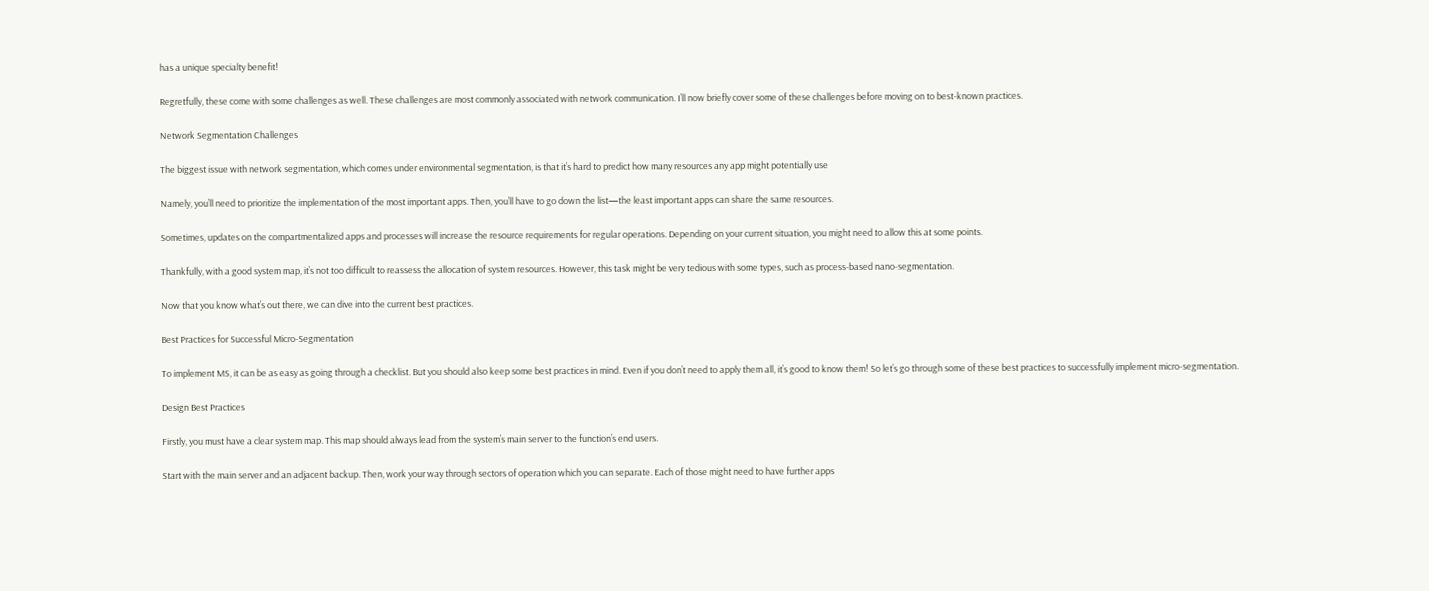has a unique specialty benefit!

Regretfully, these come with some challenges as well. These challenges are most commonly associated with network communication. I’ll now briefly cover some of these challenges before moving on to best-known practices.

Network Segmentation Challenges

The biggest issue with network segmentation, which comes under environmental segmentation, is that it’s hard to predict how many resources any app might potentially use

Namely, you’ll need to prioritize the implementation of the most important apps. Then, you’ll have to go down the list—the least important apps can share the same resources.

Sometimes, updates on the compartmentalized apps and processes will increase the resource requirements for regular operations. Depending on your current situation, you might need to allow this at some points.

Thankfully, with a good system map, it’s not too difficult to reassess the allocation of system resources. However, this task might be very tedious with some types, such as process-based nano-segmentation.

Now that you know what’s out there, we can dive into the current best practices.

Best Practices for Successful Micro-Segmentation

To implement MS, it can be as easy as going through a checklist. But you should also keep some best practices in mind. Even if you don’t need to apply them all, it’s good to know them! So let’s go through some of these best practices to successfully implement micro-segmentation.

Design Best Practices

Firstly, you must have a clear system map. This map should always lead from the system’s main server to the function’s end users.

Start with the main server and an adjacent backup. Then, work your way through sectors of operation which you can separate. Each of those might need to have further apps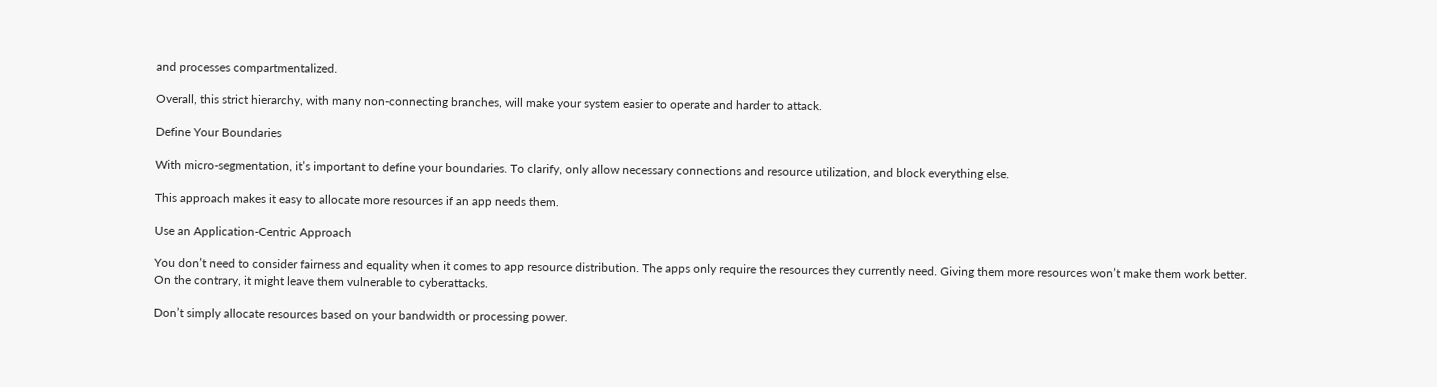and processes compartmentalized.

Overall, this strict hierarchy, with many non-connecting branches, will make your system easier to operate and harder to attack.

Define Your Boundaries

With micro-segmentation, it’s important to define your boundaries. To clarify, only allow necessary connections and resource utilization, and block everything else.

This approach makes it easy to allocate more resources if an app needs them.

Use an Application-Centric Approach

You don’t need to consider fairness and equality when it comes to app resource distribution. The apps only require the resources they currently need. Giving them more resources won’t make them work better. On the contrary, it might leave them vulnerable to cyberattacks.

Don’t simply allocate resources based on your bandwidth or processing power.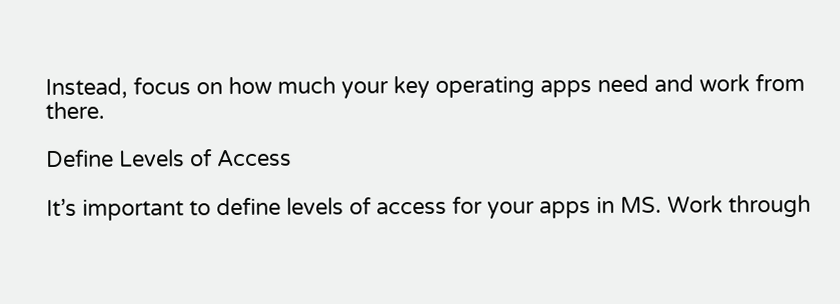Instead, focus on how much your key operating apps need and work from there.

Define Levels of Access

It’s important to define levels of access for your apps in MS. Work through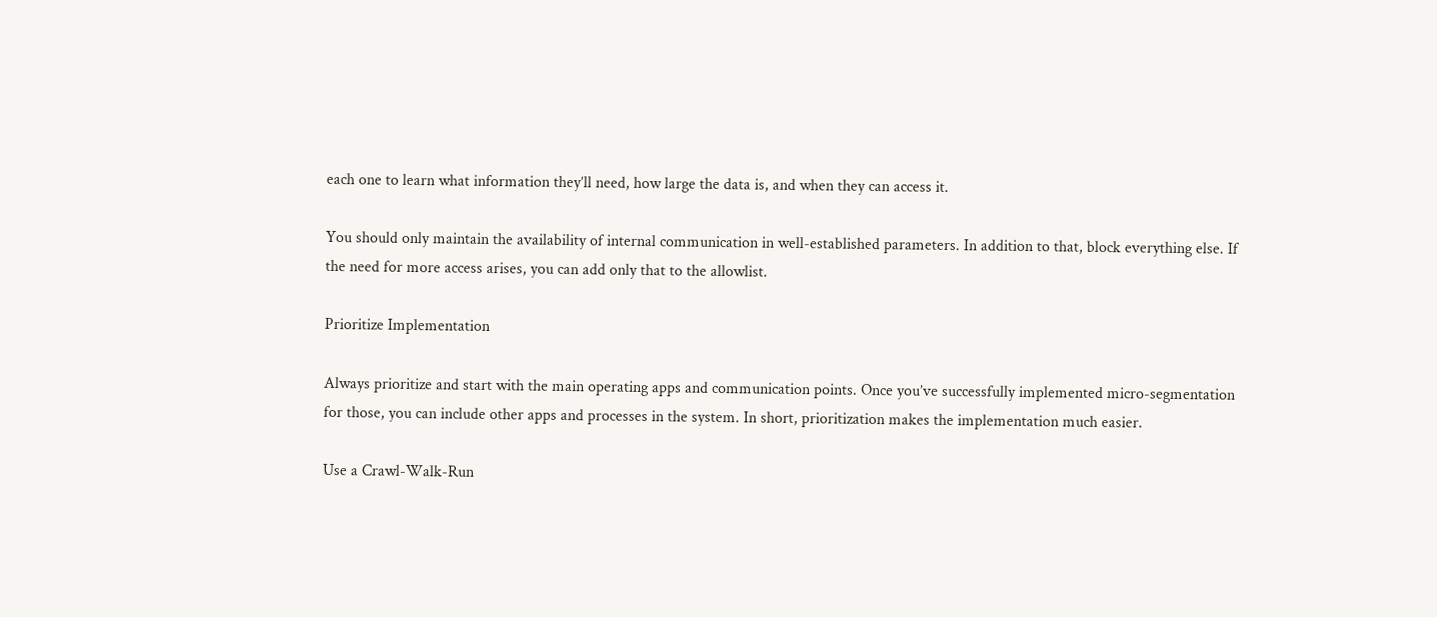each one to learn what information they’ll need, how large the data is, and when they can access it.

You should only maintain the availability of internal communication in well-established parameters. In addition to that, block everything else. If the need for more access arises, you can add only that to the allowlist.

Prioritize Implementation

Always prioritize and start with the main operating apps and communication points. Once you’ve successfully implemented micro-segmentation for those, you can include other apps and processes in the system. In short, prioritization makes the implementation much easier.

Use a Crawl-Walk-Run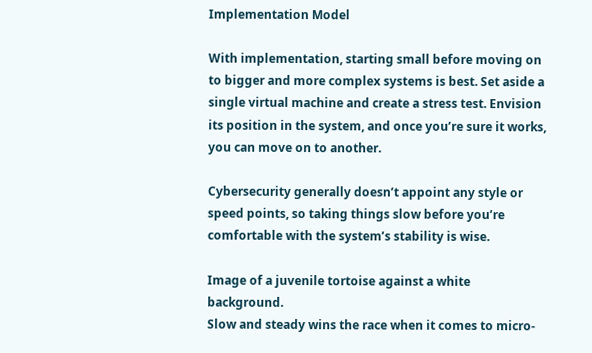Implementation Model

With implementation, starting small before moving on to bigger and more complex systems is best. Set aside a single virtual machine and create a stress test. Envision its position in the system, and once you’re sure it works, you can move on to another.

Cybersecurity generally doesn’t appoint any style or speed points, so taking things slow before you’re comfortable with the system’s stability is wise.

Image of a juvenile tortoise against a white background.
Slow and steady wins the race when it comes to micro-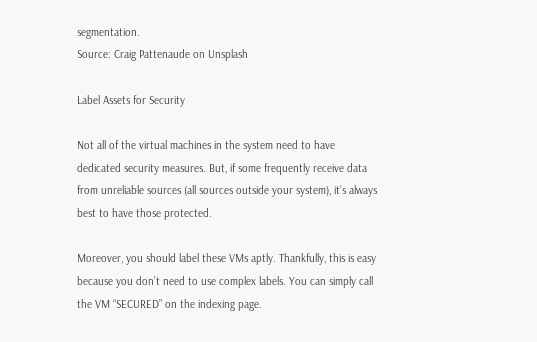segmentation.
Source: Craig Pattenaude on Unsplash

Label Assets for Security

Not all of the virtual machines in the system need to have dedicated security measures. But, if some frequently receive data from unreliable sources (all sources outside your system), it’s always best to have those protected.

Moreover, you should label these VMs aptly. Thankfully, this is easy because you don’t need to use complex labels. You can simply call the VM “SECURED” on the indexing page.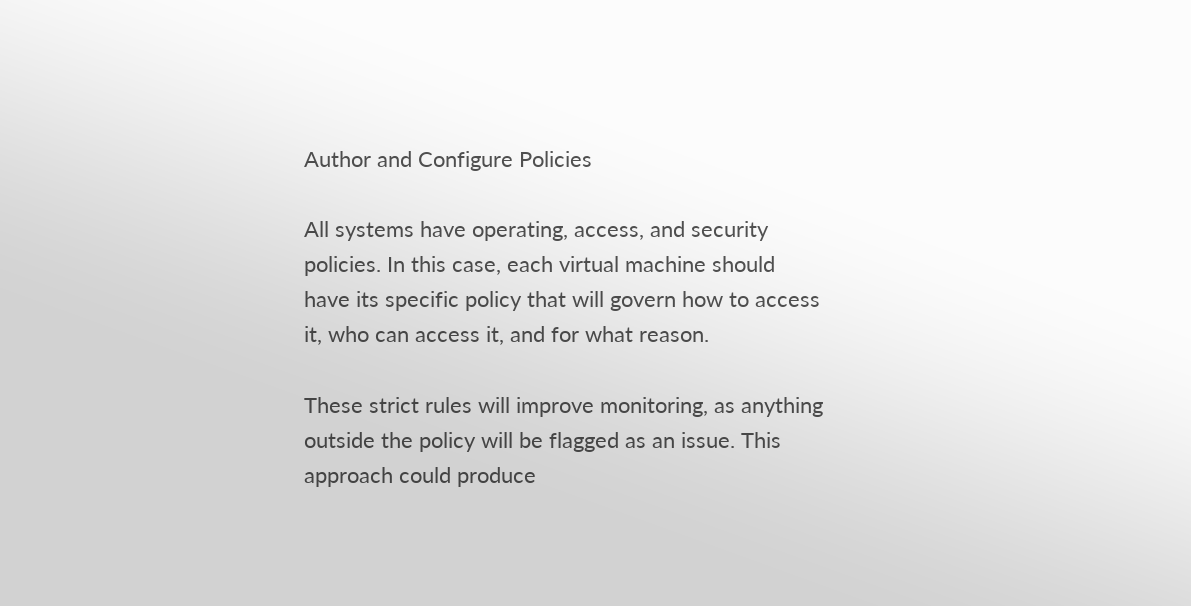Author and Configure Policies

All systems have operating, access, and security policies. In this case, each virtual machine should have its specific policy that will govern how to access it, who can access it, and for what reason.

These strict rules will improve monitoring, as anything outside the policy will be flagged as an issue. This approach could produce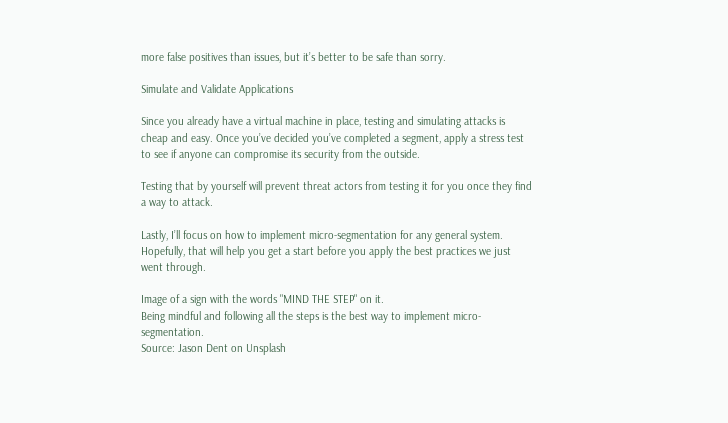more false positives than issues, but it’s better to be safe than sorry.

Simulate and Validate Applications

Since you already have a virtual machine in place, testing and simulating attacks is cheap and easy. Once you’ve decided you’ve completed a segment, apply a stress test to see if anyone can compromise its security from the outside.

Testing that by yourself will prevent threat actors from testing it for you once they find a way to attack.

Lastly, I’ll focus on how to implement micro-segmentation for any general system. Hopefully, that will help you get a start before you apply the best practices we just went through.

Image of a sign with the words "MIND THE STEP" on it.
Being mindful and following all the steps is the best way to implement micro-segmentation.
Source: Jason Dent on Unsplash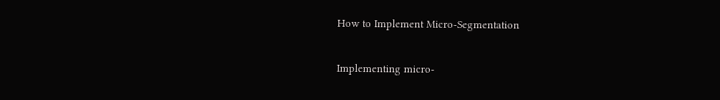How to Implement Micro-Segmentation

Implementing micro-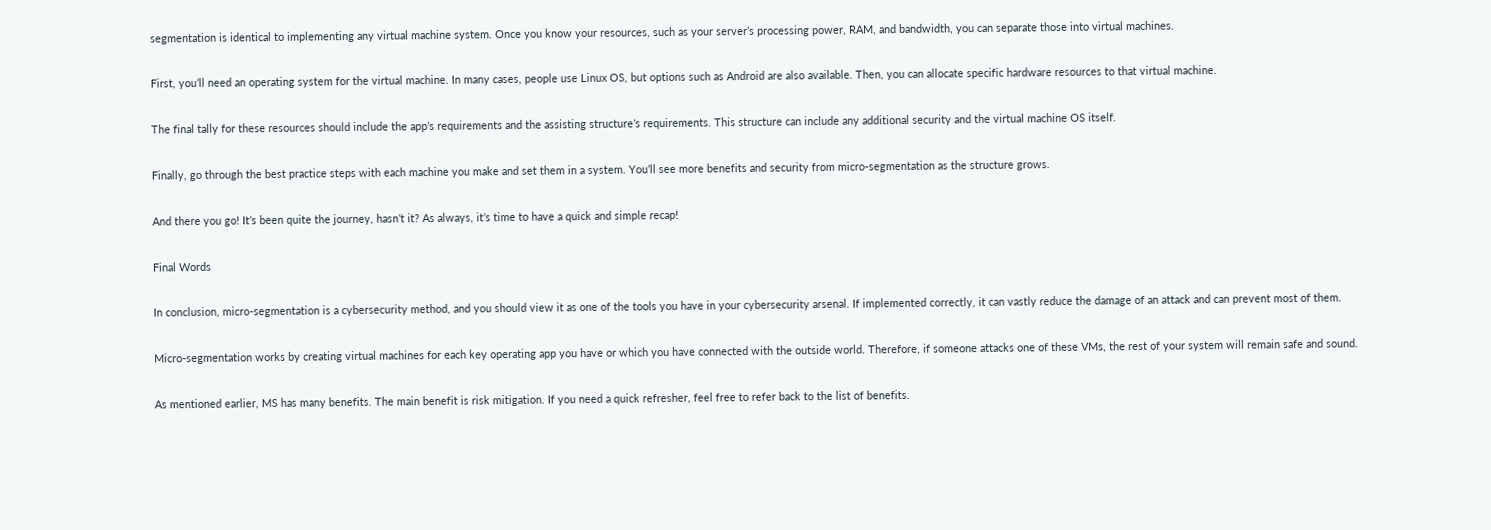segmentation is identical to implementing any virtual machine system. Once you know your resources, such as your server’s processing power, RAM, and bandwidth, you can separate those into virtual machines.

First, you’ll need an operating system for the virtual machine. In many cases, people use Linux OS, but options such as Android are also available. Then, you can allocate specific hardware resources to that virtual machine.

The final tally for these resources should include the app’s requirements and the assisting structure’s requirements. This structure can include any additional security and the virtual machine OS itself.

Finally, go through the best practice steps with each machine you make and set them in a system. You’ll see more benefits and security from micro-segmentation as the structure grows.

And there you go! It’s been quite the journey, hasn’t it? As always, it’s time to have a quick and simple recap!

Final Words

In conclusion, micro-segmentation is a cybersecurity method, and you should view it as one of the tools you have in your cybersecurity arsenal. If implemented correctly, it can vastly reduce the damage of an attack and can prevent most of them.

Micro-segmentation works by creating virtual machines for each key operating app you have or which you have connected with the outside world. Therefore, if someone attacks one of these VMs, the rest of your system will remain safe and sound.

As mentioned earlier, MS has many benefits. The main benefit is risk mitigation. If you need a quick refresher, feel free to refer back to the list of benefits.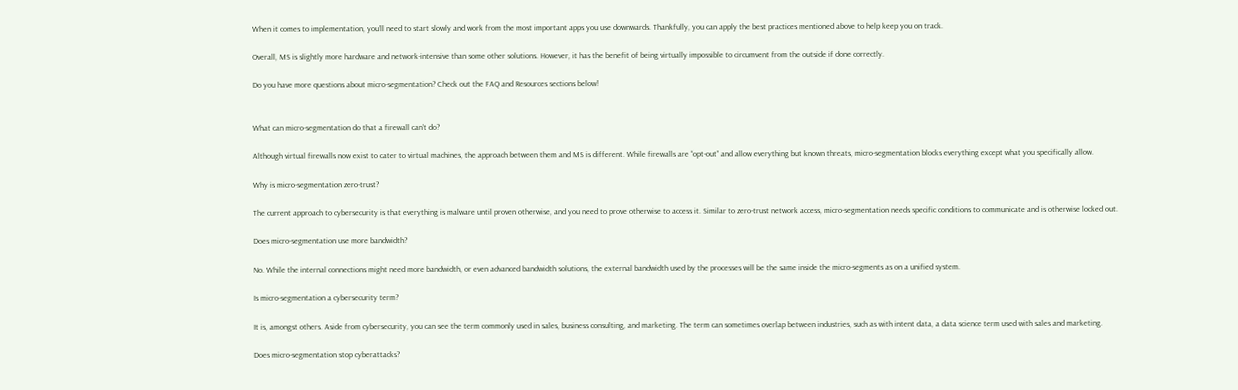When it comes to implementation, you’ll need to start slowly and work from the most important apps you use downwards. Thankfully, you can apply the best practices mentioned above to help keep you on track.

Overall, MS is slightly more hardware and network-intensive than some other solutions. However, it has the benefit of being virtually impossible to circumvent from the outside if done correctly.

Do you have more questions about micro-segmentation? Check out the FAQ and Resources sections below!


What can micro-segmentation do that a firewall can’t do?

Although virtual firewalls now exist to cater to virtual machines, the approach between them and MS is different. While firewalls are “opt-out” and allow everything but known threats, micro-segmentation blocks everything except what you specifically allow.

Why is micro-segmentation zero-trust?

The current approach to cybersecurity is that everything is malware until proven otherwise, and you need to prove otherwise to access it. Similar to zero-trust network access, micro-segmentation needs specific conditions to communicate and is otherwise locked out.

Does micro-segmentation use more bandwidth?

No. While the internal connections might need more bandwidth, or even advanced bandwidth solutions, the external bandwidth used by the processes will be the same inside the micro-segments as on a unified system.

Is micro-segmentation a cybersecurity term?

It is, amongst others. Aside from cybersecurity, you can see the term commonly used in sales, business consulting, and marketing. The term can sometimes overlap between industries, such as with intent data, a data science term used with sales and marketing.

Does micro-segmentation stop cyberattacks?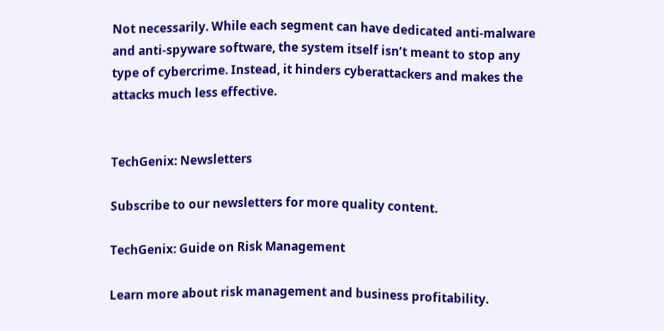Not necessarily. While each segment can have dedicated anti-malware and anti-spyware software, the system itself isn’t meant to stop any type of cybercrime. Instead, it hinders cyberattackers and makes the attacks much less effective.


TechGenix: Newsletters

Subscribe to our newsletters for more quality content.

TechGenix: Guide on Risk Management

Learn more about risk management and business profitability.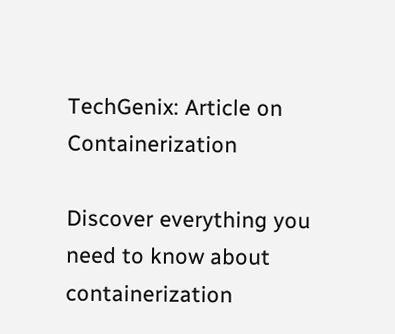TechGenix: Article on Containerization

Discover everything you need to know about containerization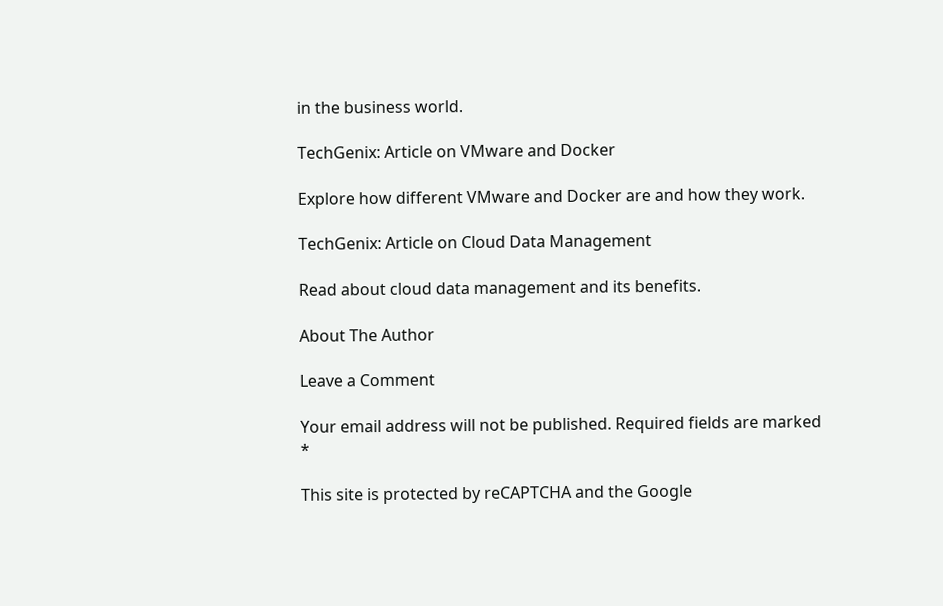in the business world.

TechGenix: Article on VMware and Docker

Explore how different VMware and Docker are and how they work.

TechGenix: Article on Cloud Data Management

Read about cloud data management and its benefits.

About The Author

Leave a Comment

Your email address will not be published. Required fields are marked *

This site is protected by reCAPTCHA and the Google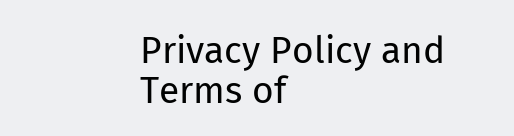Privacy Policy and Terms of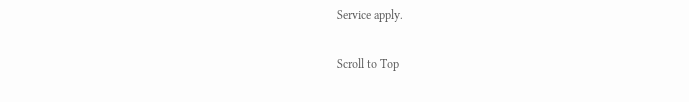Service apply.

Scroll to Top